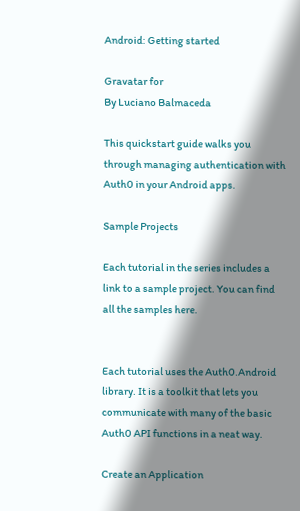Android: Getting started

Gravatar for
By Luciano Balmaceda

This quickstart guide walks you through managing authentication with Auth0 in your Android apps.

Sample Projects

Each tutorial in the series includes a link to a sample project. You can find all the samples here.


Each tutorial uses the Auth0.Android library. It is a toolkit that lets you communicate with many of the basic Auth0 API functions in a neat way.

Create an Application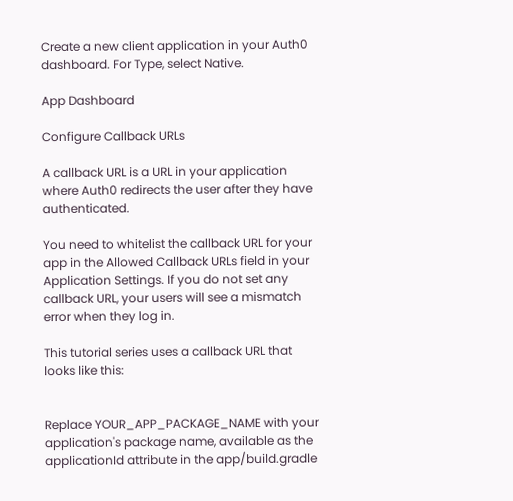Create a new client application in your Auth0 dashboard. For Type, select Native.

App Dashboard

Configure Callback URLs

A callback URL is a URL in your application where Auth0 redirects the user after they have authenticated.

You need to whitelist the callback URL for your app in the Allowed Callback URLs field in your Application Settings. If you do not set any callback URL, your users will see a mismatch error when they log in.

This tutorial series uses a callback URL that looks like this:


Replace YOUR_APP_PACKAGE_NAME with your application's package name, available as the applicationId attribute in the app/build.gradle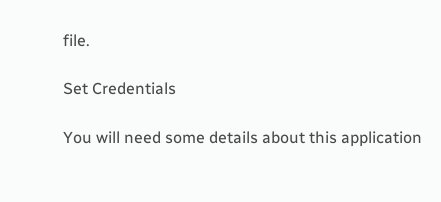file.

Set Credentials

You will need some details about this application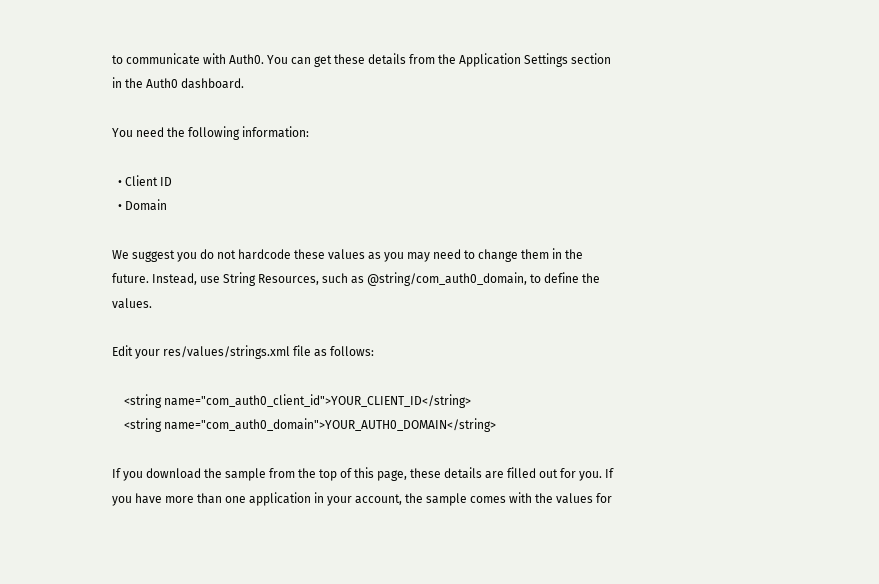to communicate with Auth0. You can get these details from the Application Settings section in the Auth0 dashboard.

You need the following information:

  • Client ID
  • Domain

We suggest you do not hardcode these values as you may need to change them in the future. Instead, use String Resources, such as @string/com_auth0_domain, to define the values.

Edit your res/values/strings.xml file as follows:

    <string name="com_auth0_client_id">YOUR_CLIENT_ID</string>
    <string name="com_auth0_domain">YOUR_AUTH0_DOMAIN</string>

If you download the sample from the top of this page, these details are filled out for you. If you have more than one application in your account, the sample comes with the values for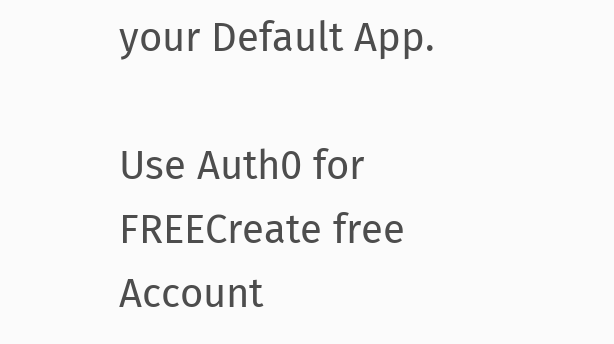your Default App.

Use Auth0 for FREECreate free Account